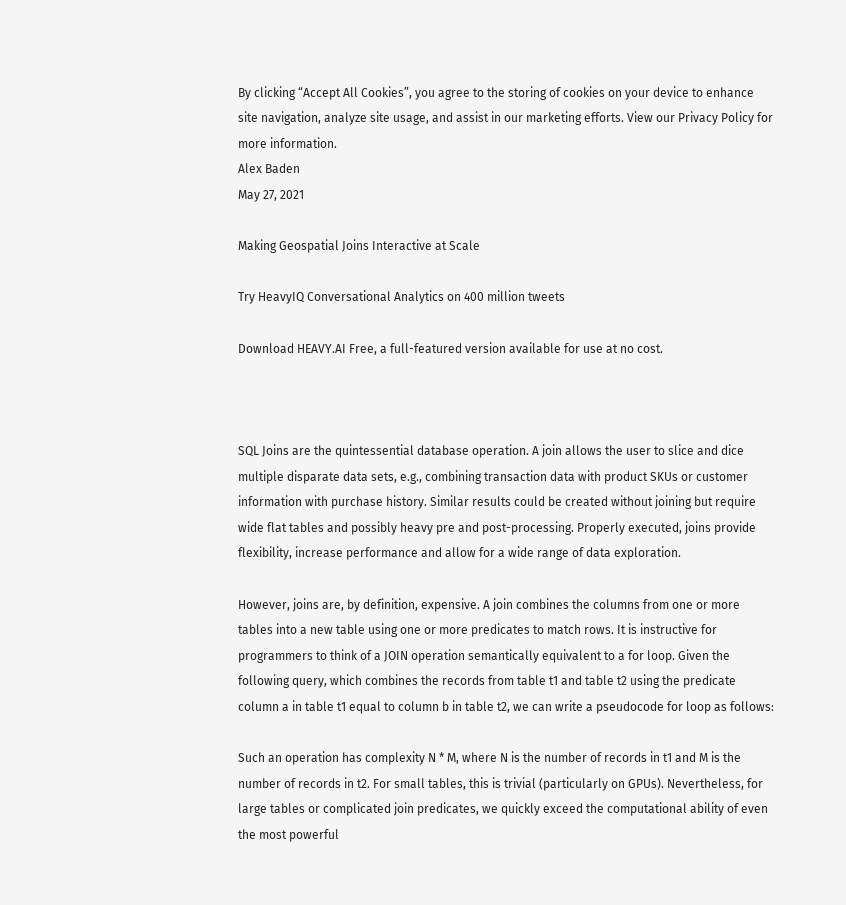By clicking “Accept All Cookies”, you agree to the storing of cookies on your device to enhance site navigation, analyze site usage, and assist in our marketing efforts. View our Privacy Policy for more information.
Alex Baden
May 27, 2021

Making Geospatial Joins Interactive at Scale

Try HeavyIQ Conversational Analytics on 400 million tweets

Download HEAVY.AI Free, a full-featured version available for use at no cost.



SQL Joins are the quintessential database operation. A join allows the user to slice and dice multiple disparate data sets, e.g., combining transaction data with product SKUs or customer information with purchase history. Similar results could be created without joining but require wide flat tables and possibly heavy pre and post-processing. Properly executed, joins provide flexibility, increase performance and allow for a wide range of data exploration.

However, joins are, by definition, expensive. A join combines the columns from one or more tables into a new table using one or more predicates to match rows. It is instructive for programmers to think of a JOIN operation semantically equivalent to a for loop. Given the following query, which combines the records from table t1 and table t2 using the predicate column a in table t1 equal to column b in table t2, we can write a pseudocode for loop as follows:

Such an operation has complexity N * M, where N is the number of records in t1 and M is the number of records in t2. For small tables, this is trivial (particularly on GPUs). Nevertheless, for large tables or complicated join predicates, we quickly exceed the computational ability of even the most powerful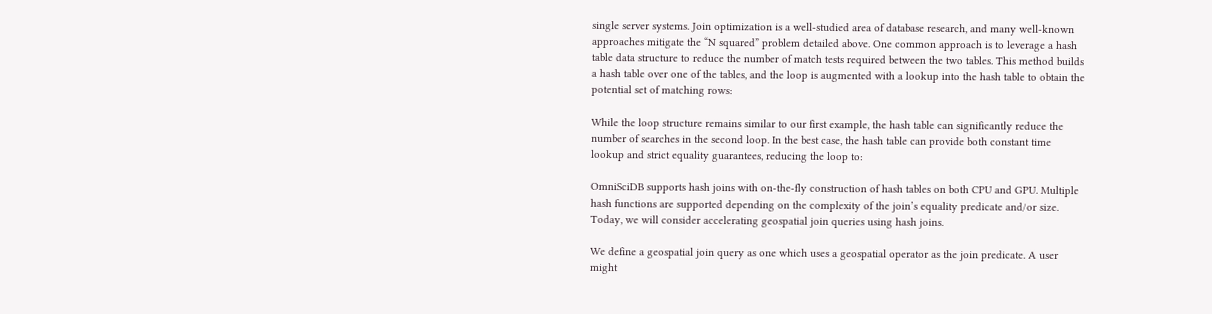single server systems. Join optimization is a well-studied area of database research, and many well-known approaches mitigate the “N squared” problem detailed above. One common approach is to leverage a hash table data structure to reduce the number of match tests required between the two tables. This method builds a hash table over one of the tables, and the loop is augmented with a lookup into the hash table to obtain the potential set of matching rows:

While the loop structure remains similar to our first example, the hash table can significantly reduce the number of searches in the second loop. In the best case, the hash table can provide both constant time lookup and strict equality guarantees, reducing the loop to:

OmniSciDB supports hash joins with on-the-fly construction of hash tables on both CPU and GPU. Multiple hash functions are supported depending on the complexity of the join’s equality predicate and/or size. Today, we will consider accelerating geospatial join queries using hash joins.

We define a geospatial join query as one which uses a geospatial operator as the join predicate. A user might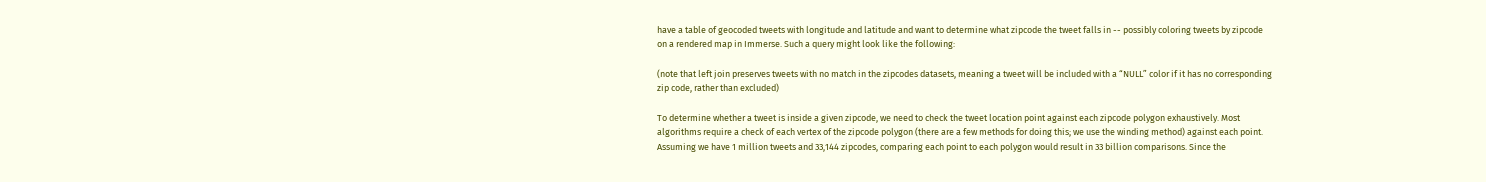have a table of geocoded tweets with longitude and latitude and want to determine what zipcode the tweet falls in -- possibly coloring tweets by zipcode on a rendered map in Immerse. Such a query might look like the following:

(note that left join preserves tweets with no match in the zipcodes datasets, meaning a tweet will be included with a “NULL” color if it has no corresponding zip code, rather than excluded)

To determine whether a tweet is inside a given zipcode, we need to check the tweet location point against each zipcode polygon exhaustively. Most algorithms require a check of each vertex of the zipcode polygon (there are a few methods for doing this; we use the winding method) against each point. Assuming we have 1 million tweets and 33,144 zipcodes, comparing each point to each polygon would result in 33 billion comparisons. Since the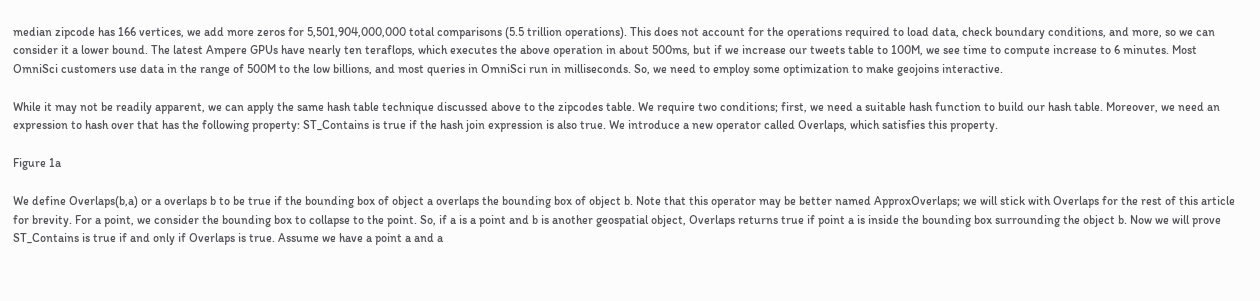median zipcode has 166 vertices, we add more zeros for 5,501,904,000,000 total comparisons (5.5 trillion operations). This does not account for the operations required to load data, check boundary conditions, and more, so we can consider it a lower bound. The latest Ampere GPUs have nearly ten teraflops, which executes the above operation in about 500ms, but if we increase our tweets table to 100M, we see time to compute increase to 6 minutes. Most OmniSci customers use data in the range of 500M to the low billions, and most queries in OmniSci run in milliseconds. So, we need to employ some optimization to make geojoins interactive.

While it may not be readily apparent, we can apply the same hash table technique discussed above to the zipcodes table. We require two conditions; first, we need a suitable hash function to build our hash table. Moreover, we need an expression to hash over that has the following property: ST_Contains is true if the hash join expression is also true. We introduce a new operator called Overlaps, which satisfies this property.

Figure 1a

We define Overlaps(b,a) or a overlaps b to be true if the bounding box of object a overlaps the bounding box of object b. Note that this operator may be better named ApproxOverlaps; we will stick with Overlaps for the rest of this article for brevity. For a point, we consider the bounding box to collapse to the point. So, if a is a point and b is another geospatial object, Overlaps returns true if point a is inside the bounding box surrounding the object b. Now we will prove ST_Contains is true if and only if Overlaps is true. Assume we have a point a and a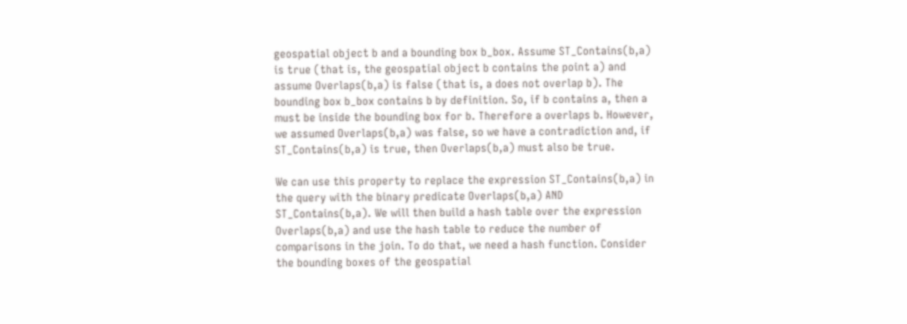geospatial object b and a bounding box b_box. Assume ST_Contains(b,a) is true (that is, the geospatial object b contains the point a) and assume Overlaps(b,a) is false (that is, a does not overlap b). The bounding box b_box contains b by definition. So, if b contains a, then a must be inside the bounding box for b. Therefore a overlaps b. However, we assumed Overlaps(b,a) was false, so we have a contradiction and, if ST_Contains(b,a) is true, then Overlaps(b,a) must also be true.

We can use this property to replace the expression ST_Contains(b,a) in the query with the binary predicate Overlaps(b,a) AND ST_Contains(b,a). We will then build a hash table over the expression Overlaps(b,a) and use the hash table to reduce the number of comparisons in the join. To do that, we need a hash function. Consider the bounding boxes of the geospatial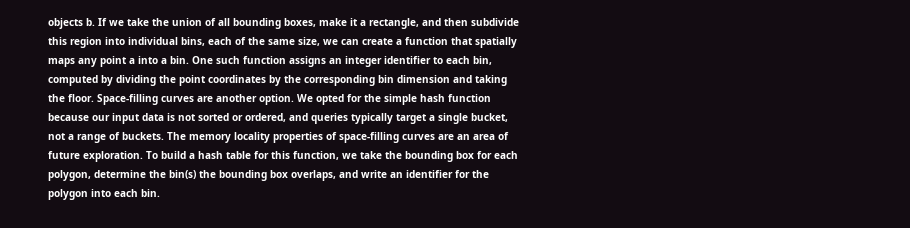objects b. If we take the union of all bounding boxes, make it a rectangle, and then subdivide this region into individual bins, each of the same size, we can create a function that spatially maps any point a into a bin. One such function assigns an integer identifier to each bin, computed by dividing the point coordinates by the corresponding bin dimension and taking the floor. Space-filling curves are another option. We opted for the simple hash function because our input data is not sorted or ordered, and queries typically target a single bucket, not a range of buckets. The memory locality properties of space-filling curves are an area of future exploration. To build a hash table for this function, we take the bounding box for each polygon, determine the bin(s) the bounding box overlaps, and write an identifier for the polygon into each bin.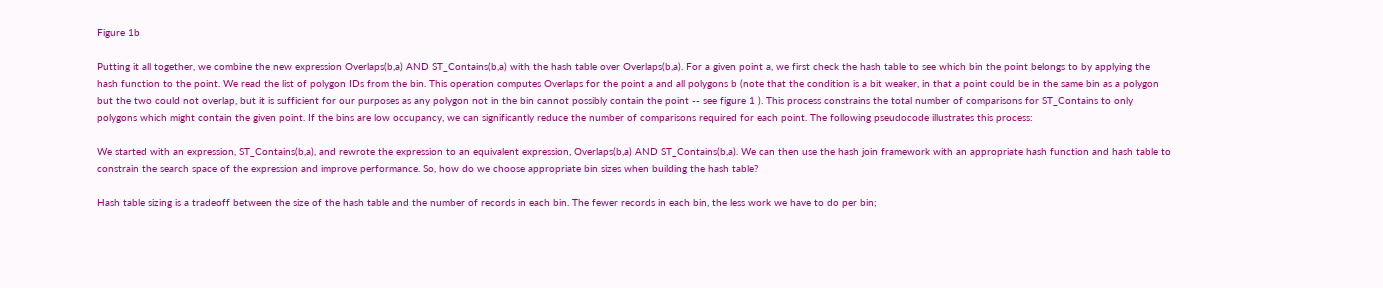Figure 1b

Putting it all together, we combine the new expression Overlaps(b,a) AND ST_Contains(b,a) with the hash table over Overlaps(b,a). For a given point a, we first check the hash table to see which bin the point belongs to by applying the hash function to the point. We read the list of polygon IDs from the bin. This operation computes Overlaps for the point a and all polygons b (note that the condition is a bit weaker, in that a point could be in the same bin as a polygon but the two could not overlap, but it is sufficient for our purposes as any polygon not in the bin cannot possibly contain the point -- see figure 1 ). This process constrains the total number of comparisons for ST_Contains to only polygons which might contain the given point. If the bins are low occupancy, we can significantly reduce the number of comparisons required for each point. The following pseudocode illustrates this process:

We started with an expression, ST_Contains(b,a), and rewrote the expression to an equivalent expression, Overlaps(b,a) AND ST_Contains(b,a). We can then use the hash join framework with an appropriate hash function and hash table to constrain the search space of the expression and improve performance. So, how do we choose appropriate bin sizes when building the hash table?

Hash table sizing is a tradeoff between the size of the hash table and the number of records in each bin. The fewer records in each bin, the less work we have to do per bin;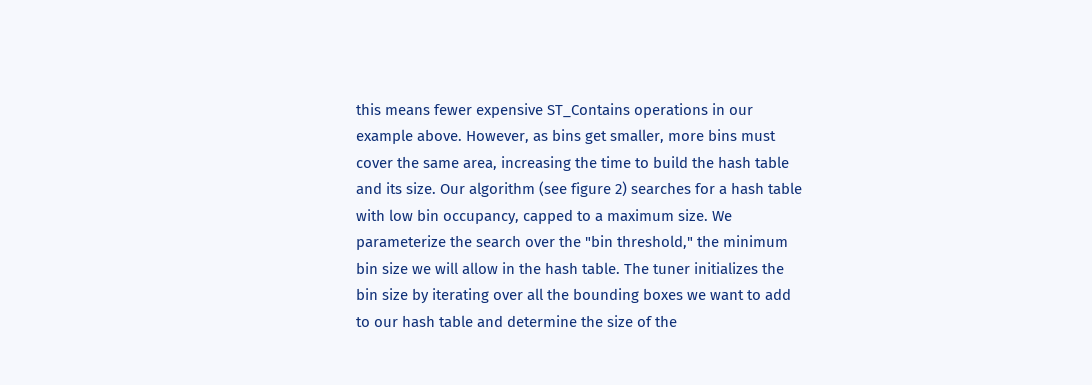this means fewer expensive ST_Contains operations in our example above. However, as bins get smaller, more bins must cover the same area, increasing the time to build the hash table and its size. Our algorithm (see figure 2) searches for a hash table with low bin occupancy, capped to a maximum size. We parameterize the search over the "bin threshold," the minimum bin size we will allow in the hash table. The tuner initializes the bin size by iterating over all the bounding boxes we want to add to our hash table and determine the size of the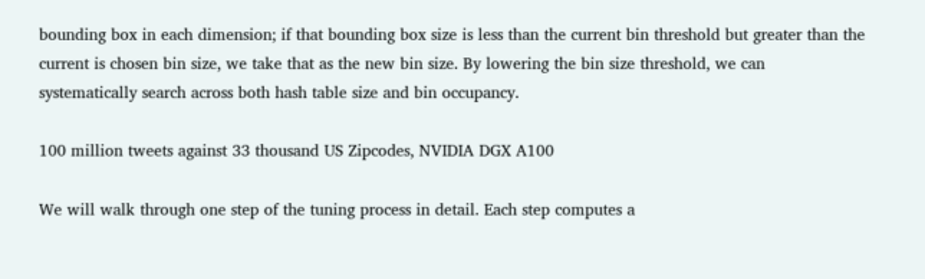bounding box in each dimension; if that bounding box size is less than the current bin threshold but greater than the current is chosen bin size, we take that as the new bin size. By lowering the bin size threshold, we can systematically search across both hash table size and bin occupancy.

100 million tweets against 33 thousand US Zipcodes, NVIDIA DGX A100

We will walk through one step of the tuning process in detail. Each step computes a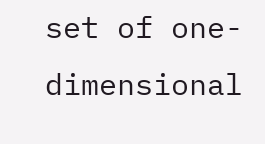set of one-dimensional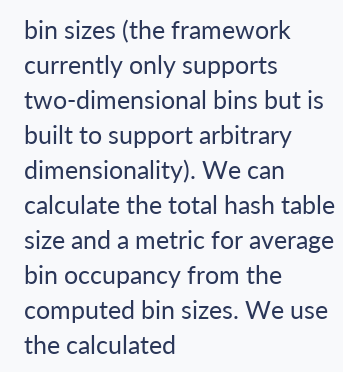bin sizes (the framework currently only supports two-dimensional bins but is built to support arbitrary dimensionality). We can calculate the total hash table size and a metric for average bin occupancy from the computed bin sizes. We use the calculated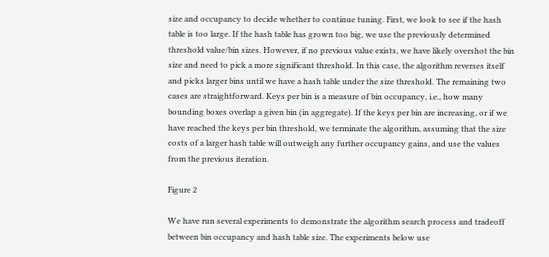size and occupancy to decide whether to continue tuning. First, we look to see if the hash table is too large. If the hash table has grown too big, we use the previously determined threshold value/bin sizes. However, if no previous value exists, we have likely overshot the bin size and need to pick a more significant threshold. In this case, the algorithm reverses itself and picks larger bins until we have a hash table under the size threshold. The remaining two cases are straightforward. Keys per bin is a measure of bin occupancy, i.e., how many bounding boxes overlap a given bin (in aggregate). If the keys per bin are increasing, or if we have reached the keys per bin threshold, we terminate the algorithm, assuming that the size costs of a larger hash table will outweigh any further occupancy gains, and use the values from the previous iteration.

Figure 2

We have run several experiments to demonstrate the algorithm search process and tradeoff between bin occupancy and hash table size. The experiments below use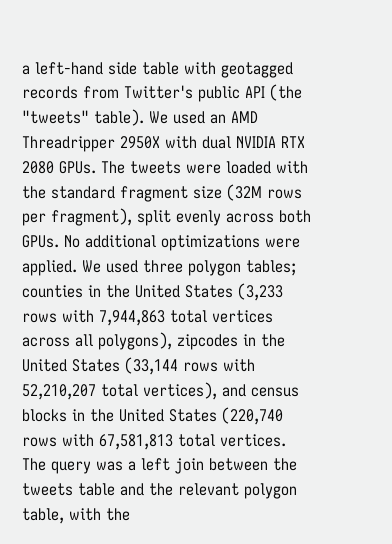a left-hand side table with geotagged records from Twitter's public API (the "tweets" table). We used an AMD Threadripper 2950X with dual NVIDIA RTX 2080 GPUs. The tweets were loaded with the standard fragment size (32M rows per fragment), split evenly across both GPUs. No additional optimizations were applied. We used three polygon tables; counties in the United States (3,233 rows with 7,944,863 total vertices across all polygons), zipcodes in the United States (33,144 rows with 52,210,207 total vertices), and census blocks in the United States (220,740 rows with 67,581,813 total vertices. The query was a left join between the tweets table and the relevant polygon table, with the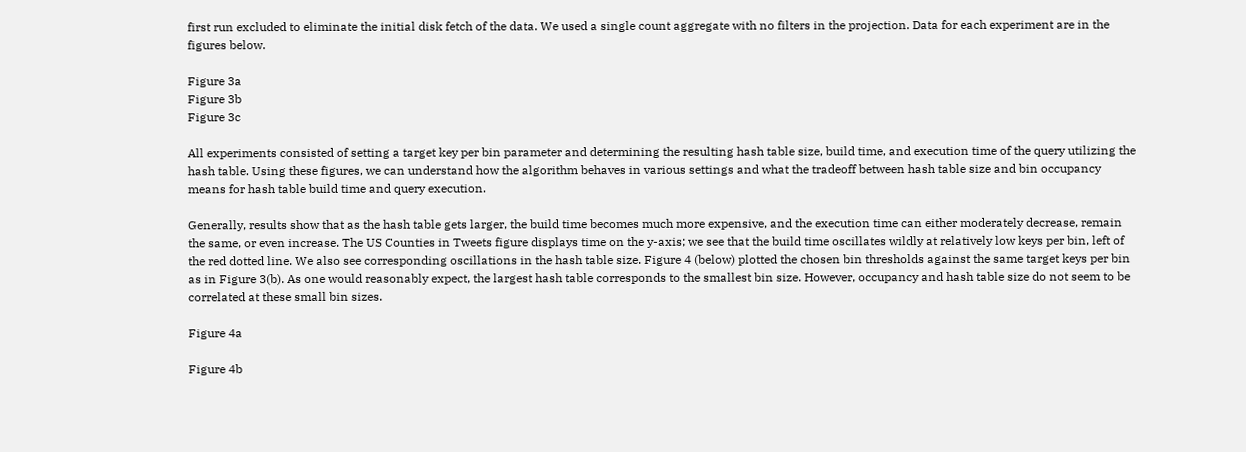first run excluded to eliminate the initial disk fetch of the data. We used a single count aggregate with no filters in the projection. Data for each experiment are in the figures below.

Figure 3a
Figure 3b
Figure 3c

All experiments consisted of setting a target key per bin parameter and determining the resulting hash table size, build time, and execution time of the query utilizing the hash table. Using these figures, we can understand how the algorithm behaves in various settings and what the tradeoff between hash table size and bin occupancy means for hash table build time and query execution.

Generally, results show that as the hash table gets larger, the build time becomes much more expensive, and the execution time can either moderately decrease, remain the same, or even increase. The US Counties in Tweets figure displays time on the y-axis; we see that the build time oscillates wildly at relatively low keys per bin, left of the red dotted line. We also see corresponding oscillations in the hash table size. Figure 4 (below) plotted the chosen bin thresholds against the same target keys per bin as in Figure 3(b). As one would reasonably expect, the largest hash table corresponds to the smallest bin size. However, occupancy and hash table size do not seem to be correlated at these small bin sizes.

Figure 4a

Figure 4b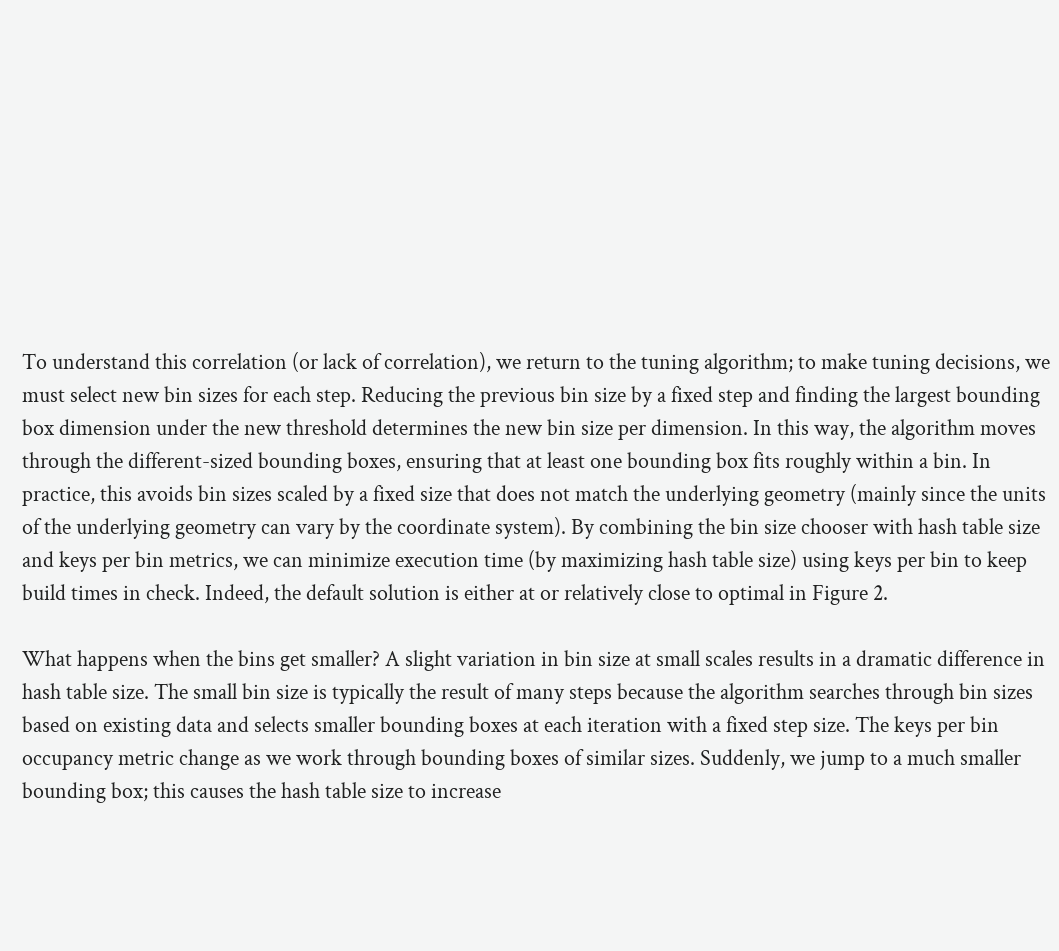To understand this correlation (or lack of correlation), we return to the tuning algorithm; to make tuning decisions, we must select new bin sizes for each step. Reducing the previous bin size by a fixed step and finding the largest bounding box dimension under the new threshold determines the new bin size per dimension. In this way, the algorithm moves through the different-sized bounding boxes, ensuring that at least one bounding box fits roughly within a bin. In practice, this avoids bin sizes scaled by a fixed size that does not match the underlying geometry (mainly since the units of the underlying geometry can vary by the coordinate system). By combining the bin size chooser with hash table size and keys per bin metrics, we can minimize execution time (by maximizing hash table size) using keys per bin to keep build times in check. Indeed, the default solution is either at or relatively close to optimal in Figure 2.

What happens when the bins get smaller? A slight variation in bin size at small scales results in a dramatic difference in hash table size. The small bin size is typically the result of many steps because the algorithm searches through bin sizes based on existing data and selects smaller bounding boxes at each iteration with a fixed step size. The keys per bin occupancy metric change as we work through bounding boxes of similar sizes. Suddenly, we jump to a much smaller bounding box; this causes the hash table size to increase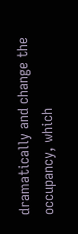dramatically and change the occupancy, which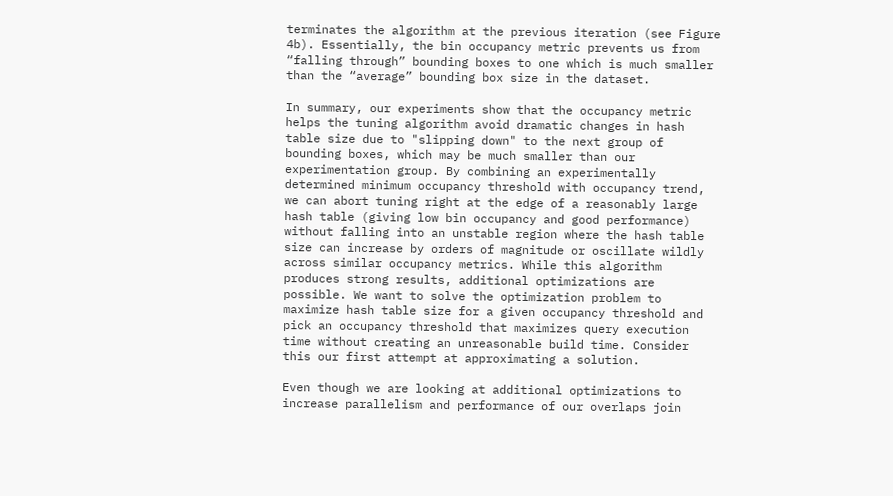terminates the algorithm at the previous iteration (see Figure 4b). Essentially, the bin occupancy metric prevents us from “falling through” bounding boxes to one which is much smaller than the “average” bounding box size in the dataset.

In summary, our experiments show that the occupancy metric helps the tuning algorithm avoid dramatic changes in hash table size due to "slipping down" to the next group of bounding boxes, which may be much smaller than our experimentation group. By combining an experimentally determined minimum occupancy threshold with occupancy trend, we can abort tuning right at the edge of a reasonably large hash table (giving low bin occupancy and good performance) without falling into an unstable region where the hash table size can increase by orders of magnitude or oscillate wildly across similar occupancy metrics. While this algorithm produces strong results, additional optimizations are possible. We want to solve the optimization problem to maximize hash table size for a given occupancy threshold and pick an occupancy threshold that maximizes query execution time without creating an unreasonable build time. Consider this our first attempt at approximating a solution.

Even though we are looking at additional optimizations to increase parallelism and performance of our overlaps join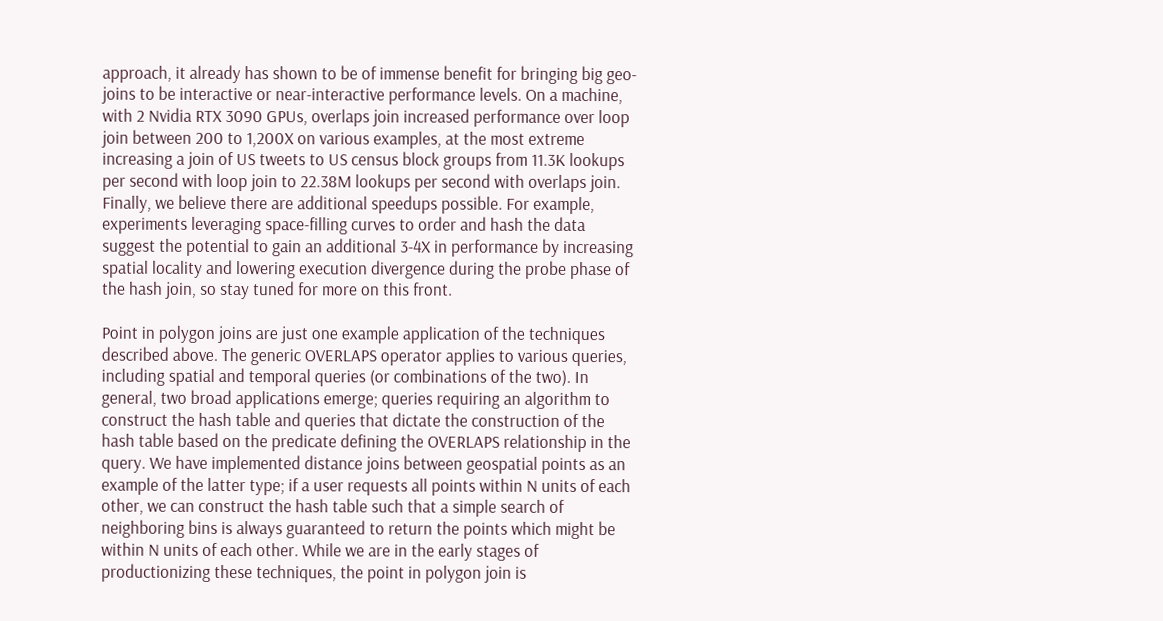approach, it already has shown to be of immense benefit for bringing big geo-joins to be interactive or near-interactive performance levels. On a machine, with 2 Nvidia RTX 3090 GPUs, overlaps join increased performance over loop join between 200 to 1,200X on various examples, at the most extreme increasing a join of US tweets to US census block groups from 11.3K lookups per second with loop join to 22.38M lookups per second with overlaps join.  Finally, we believe there are additional speedups possible. For example, experiments leveraging space-filling curves to order and hash the data suggest the potential to gain an additional 3-4X in performance by increasing spatial locality and lowering execution divergence during the probe phase of the hash join, so stay tuned for more on this front.

Point in polygon joins are just one example application of the techniques described above. The generic OVERLAPS operator applies to various queries, including spatial and temporal queries (or combinations of the two). In general, two broad applications emerge; queries requiring an algorithm to construct the hash table and queries that dictate the construction of the hash table based on the predicate defining the OVERLAPS relationship in the query. We have implemented distance joins between geospatial points as an example of the latter type; if a user requests all points within N units of each other, we can construct the hash table such that a simple search of neighboring bins is always guaranteed to return the points which might be within N units of each other. While we are in the early stages of productionizing these techniques, the point in polygon join is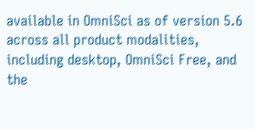available in OmniSci as of version 5.6 across all product modalities, including desktop, OmniSci Free, and the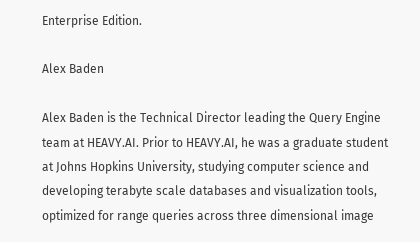Enterprise Edition.

Alex Baden

Alex Baden is the Technical Director leading the Query Engine team at HEAVY.AI. Prior to HEAVY.AI, he was a graduate student at Johns Hopkins University, studying computer science and developing terabyte scale databases and visualization tools, optimized for range queries across three dimensional image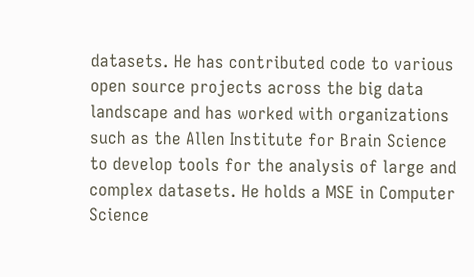datasets. He has contributed code to various open source projects across the big data landscape and has worked with organizations such as the Allen Institute for Brain Science to develop tools for the analysis of large and complex datasets. He holds a MSE in Computer Science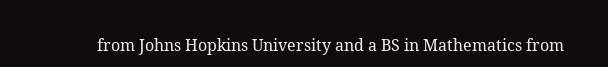from Johns Hopkins University and a BS in Mathematics from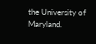the University of Maryland.